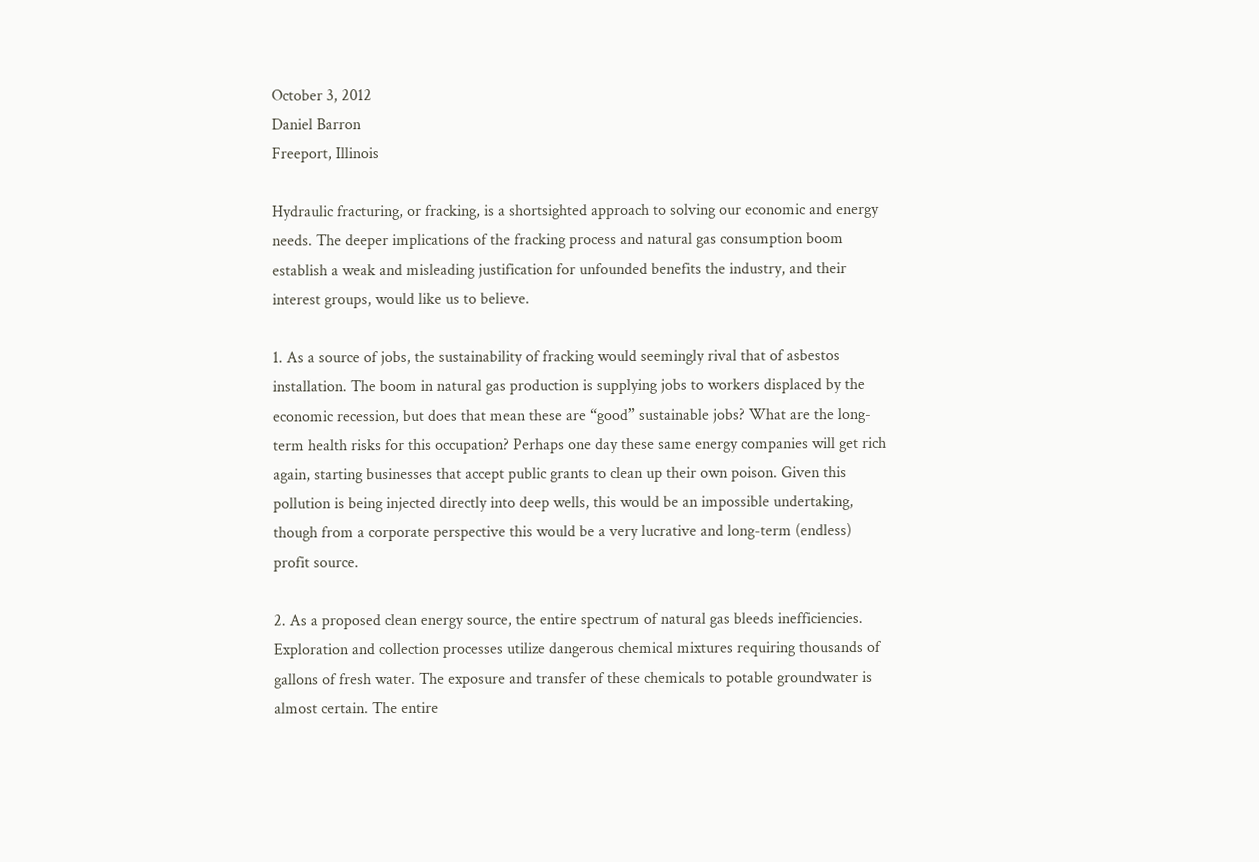October 3, 2012
Daniel Barron
Freeport, Illinois

Hydraulic fracturing, or fracking, is a shortsighted approach to solving our economic and energy needs. The deeper implications of the fracking process and natural gas consumption boom establish a weak and misleading justification for unfounded benefits the industry, and their interest groups, would like us to believe.

1. As a source of jobs, the sustainability of fracking would seemingly rival that of asbestos installation. The boom in natural gas production is supplying jobs to workers displaced by the economic recession, but does that mean these are “good” sustainable jobs? What are the long-term health risks for this occupation? Perhaps one day these same energy companies will get rich again, starting businesses that accept public grants to clean up their own poison. Given this pollution is being injected directly into deep wells, this would be an impossible undertaking, though from a corporate perspective this would be a very lucrative and long-term (endless) profit source.

2. As a proposed clean energy source, the entire spectrum of natural gas bleeds inefficiencies. Exploration and collection processes utilize dangerous chemical mixtures requiring thousands of gallons of fresh water. The exposure and transfer of these chemicals to potable groundwater is almost certain. The entire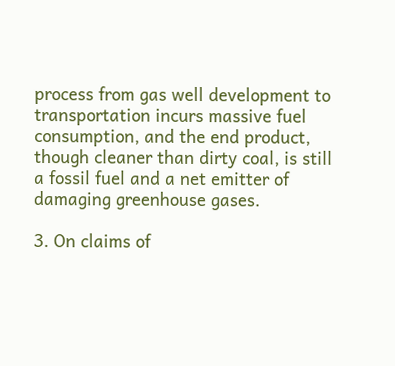process from gas well development to transportation incurs massive fuel consumption, and the end product, though cleaner than dirty coal, is still a fossil fuel and a net emitter of damaging greenhouse gases.

3. On claims of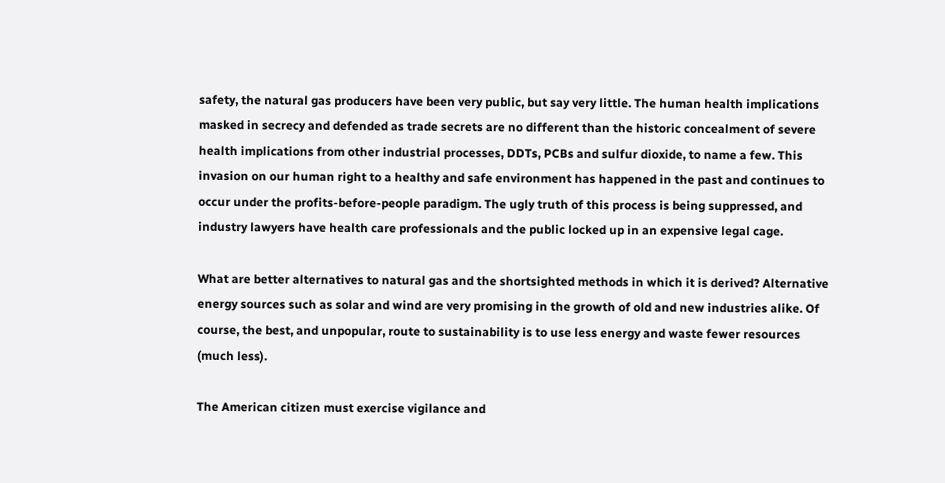safety, the natural gas producers have been very public, but say very little. The human health implications masked in secrecy and defended as trade secrets are no different than the historic concealment of severe health implications from other industrial processes, DDTs, PCBs and sulfur dioxide, to name a few. This invasion on our human right to a healthy and safe environment has happened in the past and continues to occur under the profits-before-people paradigm. The ugly truth of this process is being suppressed, and industry lawyers have health care professionals and the public locked up in an expensive legal cage.

What are better alternatives to natural gas and the shortsighted methods in which it is derived? Alternative energy sources such as solar and wind are very promising in the growth of old and new industries alike. Of course, the best, and unpopular, route to sustainability is to use less energy and waste fewer resources (much less).

The American citizen must exercise vigilance and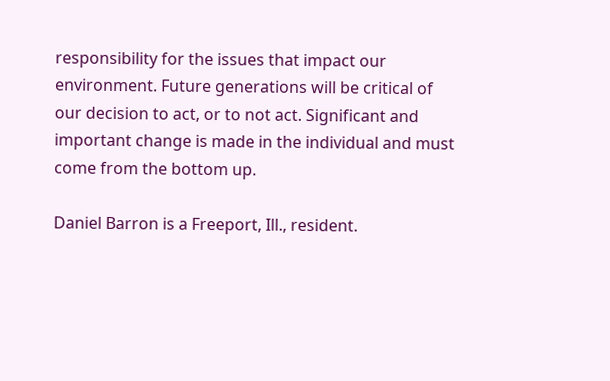responsibility for the issues that impact our environment. Future generations will be critical of our decision to act, or to not act. Significant and important change is made in the individual and must come from the bottom up.

Daniel Barron is a Freeport, Ill., resident.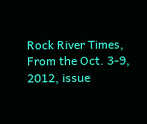Rock River Times, From the Oct. 3-9, 2012, issue